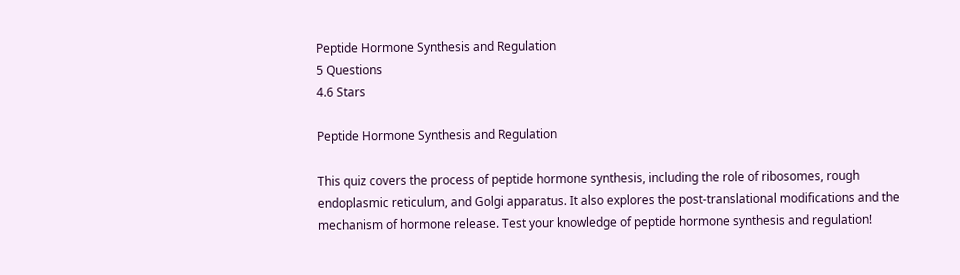Peptide Hormone Synthesis and Regulation
5 Questions
4.6 Stars

Peptide Hormone Synthesis and Regulation

This quiz covers the process of peptide hormone synthesis, including the role of ribosomes, rough endoplasmic reticulum, and Golgi apparatus. It also explores the post-translational modifications and the mechanism of hormone release. Test your knowledge of peptide hormone synthesis and regulation!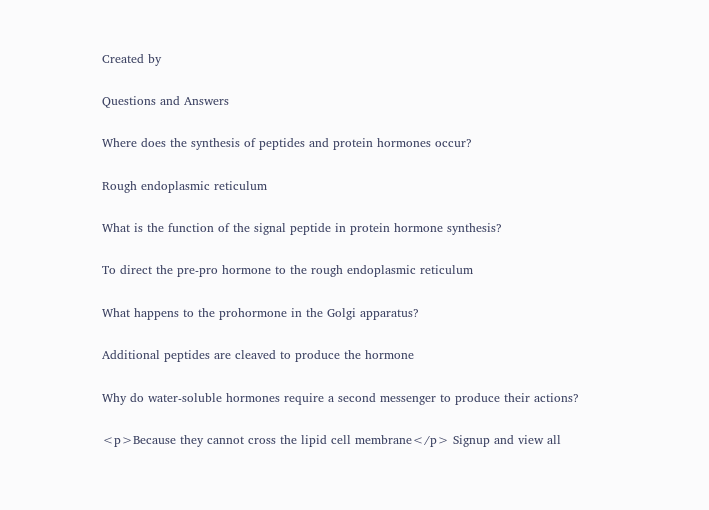Created by

Questions and Answers

Where does the synthesis of peptides and protein hormones occur?

Rough endoplasmic reticulum

What is the function of the signal peptide in protein hormone synthesis?

To direct the pre-pro hormone to the rough endoplasmic reticulum

What happens to the prohormone in the Golgi apparatus?

Additional peptides are cleaved to produce the hormone

Why do water-soluble hormones require a second messenger to produce their actions?

<p>Because they cannot cross the lipid cell membrane</p> Signup and view all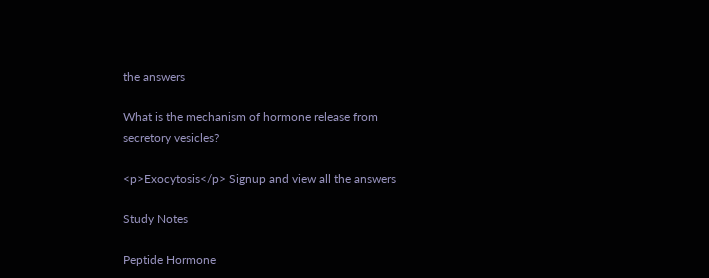the answers

What is the mechanism of hormone release from secretory vesicles?

<p>Exocytosis</p> Signup and view all the answers

Study Notes

Peptide Hormone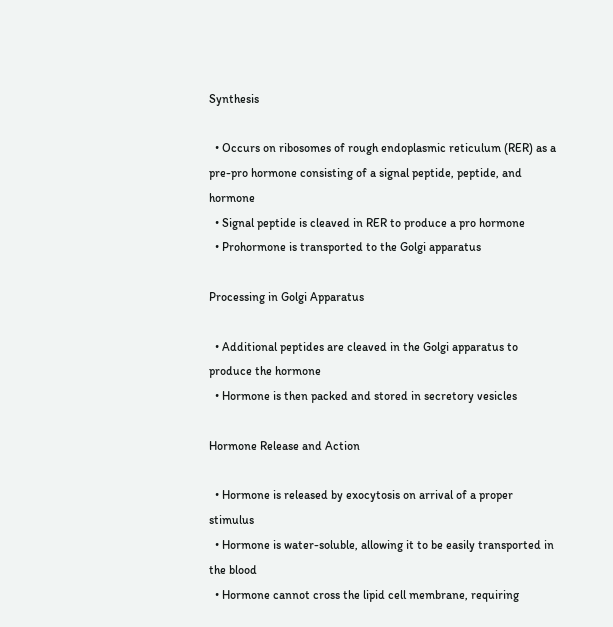Synthesis

  • Occurs on ribosomes of rough endoplasmic reticulum (RER) as a pre-pro hormone consisting of a signal peptide, peptide, and hormone
  • Signal peptide is cleaved in RER to produce a pro hormone
  • Prohormone is transported to the Golgi apparatus

Processing in Golgi Apparatus

  • Additional peptides are cleaved in the Golgi apparatus to produce the hormone
  • Hormone is then packed and stored in secretory vesicles

Hormone Release and Action

  • Hormone is released by exocytosis on arrival of a proper stimulus
  • Hormone is water-soluble, allowing it to be easily transported in the blood
  • Hormone cannot cross the lipid cell membrane, requiring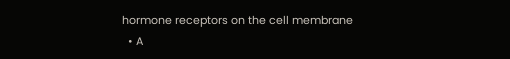hormone receptors on the cell membrane
  • A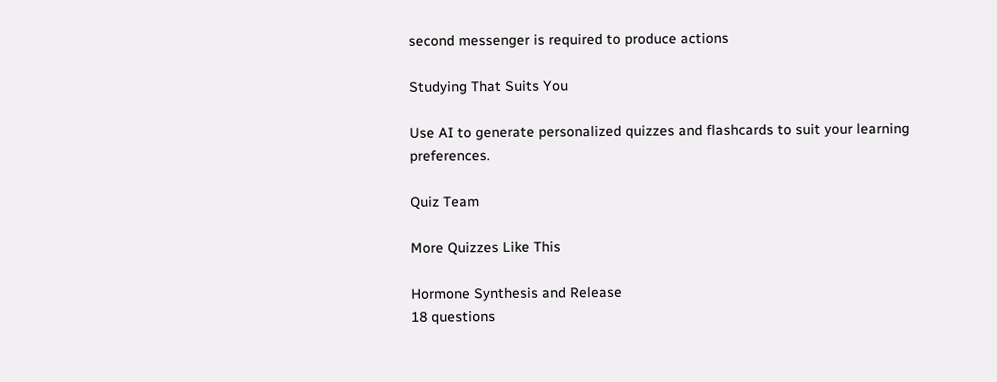second messenger is required to produce actions

Studying That Suits You

Use AI to generate personalized quizzes and flashcards to suit your learning preferences.

Quiz Team

More Quizzes Like This

Hormone Synthesis and Release
18 questions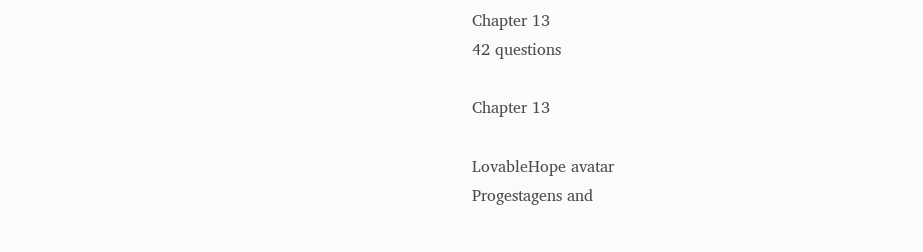Chapter 13
42 questions

Chapter 13

LovableHope avatar
Progestagens and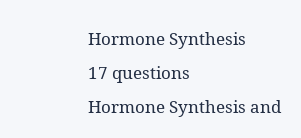Hormone Synthesis
17 questions
Hormone Synthesis and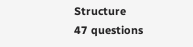Structure
47 questions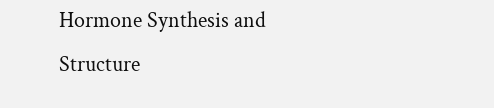Hormone Synthesis and Structure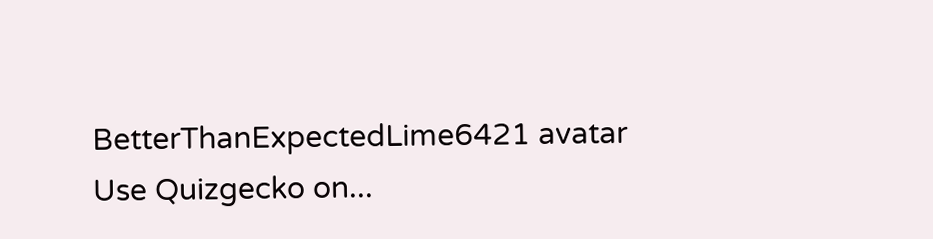BetterThanExpectedLime6421 avatar
Use Quizgecko on...